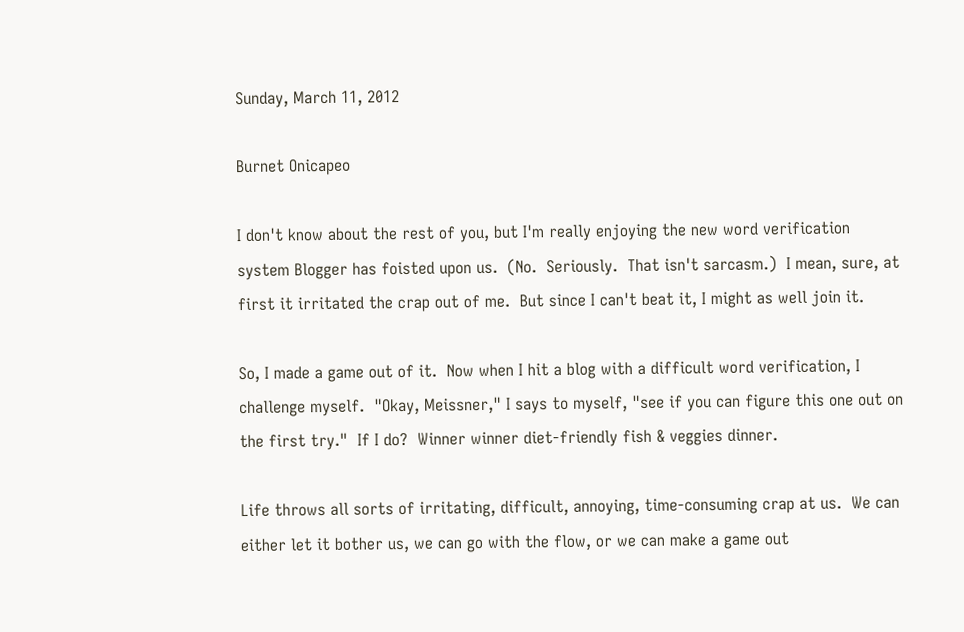Sunday, March 11, 2012

Burnet Onicapeo

I don't know about the rest of you, but I'm really enjoying the new word verification system Blogger has foisted upon us.  (No.  Seriously.  That isn't sarcasm.)  I mean, sure, at first it irritated the crap out of me.  But since I can't beat it, I might as well join it.

So, I made a game out of it.  Now when I hit a blog with a difficult word verification, I challenge myself.  "Okay, Meissner," I says to myself, "see if you can figure this one out on the first try."  If I do?  Winner winner diet-friendly fish & veggies dinner.

Life throws all sorts of irritating, difficult, annoying, time-consuming crap at us.  We can either let it bother us, we can go with the flow, or we can make a game out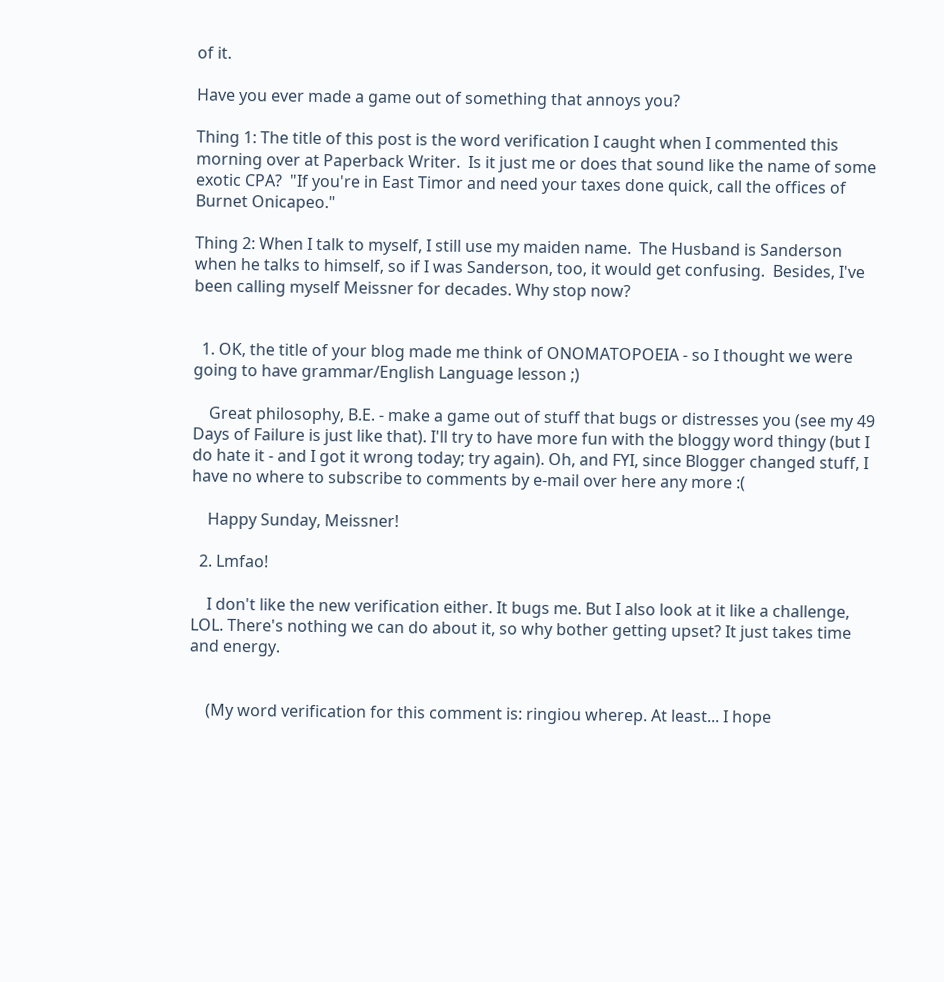of it.

Have you ever made a game out of something that annoys you?

Thing 1: The title of this post is the word verification I caught when I commented this morning over at Paperback Writer.  Is it just me or does that sound like the name of some exotic CPA?  "If you're in East Timor and need your taxes done quick, call the offices of Burnet Onicapeo."

Thing 2: When I talk to myself, I still use my maiden name.  The Husband is Sanderson when he talks to himself, so if I was Sanderson, too, it would get confusing.  Besides, I've been calling myself Meissner for decades. Why stop now?


  1. OK, the title of your blog made me think of ONOMATOPOEIA - so I thought we were going to have grammar/English Language lesson ;)

    Great philosophy, B.E. - make a game out of stuff that bugs or distresses you (see my 49 Days of Failure is just like that). I'll try to have more fun with the bloggy word thingy (but I do hate it - and I got it wrong today; try again). Oh, and FYI, since Blogger changed stuff, I have no where to subscribe to comments by e-mail over here any more :(

    Happy Sunday, Meissner!

  2. Lmfao!

    I don't like the new verification either. It bugs me. But I also look at it like a challenge, LOL. There's nothing we can do about it, so why bother getting upset? It just takes time and energy.


    (My word verification for this comment is: ringiou wherep. At least... I hope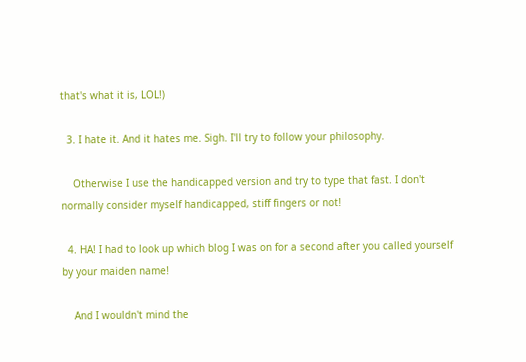that's what it is, LOL!)

  3. I hate it. And it hates me. Sigh. I'll try to follow your philosophy.

    Otherwise I use the handicapped version and try to type that fast. I don't normally consider myself handicapped, stiff fingers or not!

  4. HA! I had to look up which blog I was on for a second after you called yourself by your maiden name!

    And I wouldn't mind the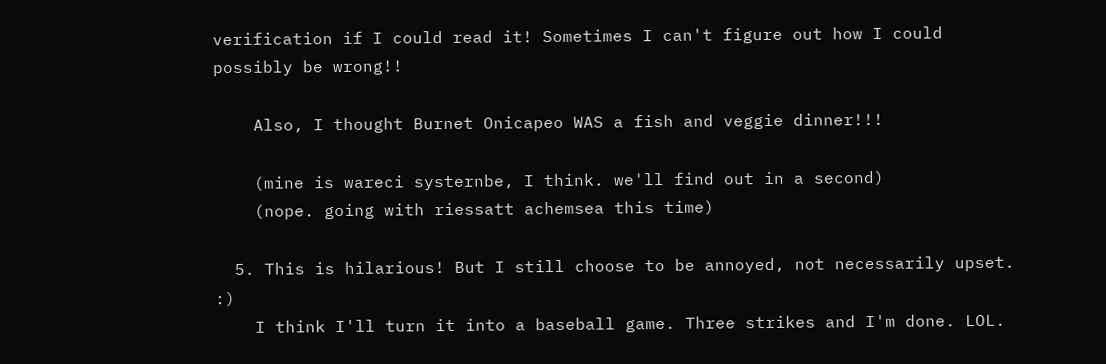verification if I could read it! Sometimes I can't figure out how I could possibly be wrong!!

    Also, I thought Burnet Onicapeo WAS a fish and veggie dinner!!!

    (mine is wareci systernbe, I think. we'll find out in a second)
    (nope. going with riessatt achemsea this time)

  5. This is hilarious! But I still choose to be annoyed, not necessarily upset. :)
    I think I'll turn it into a baseball game. Three strikes and I'm done. LOL.